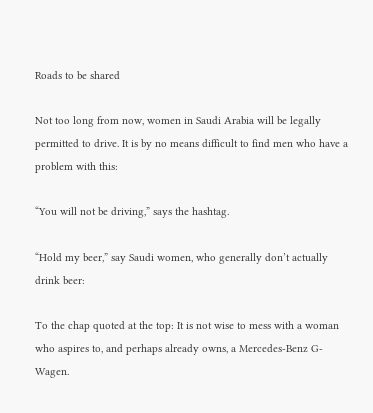Roads to be shared

Not too long from now, women in Saudi Arabia will be legally permitted to drive. It is by no means difficult to find men who have a problem with this:

“You will not be driving,” says the hashtag.

“Hold my beer,” say Saudi women, who generally don’t actually drink beer:

To the chap quoted at the top: It is not wise to mess with a woman who aspires to, and perhaps already owns, a Mercedes-Benz G-Wagen.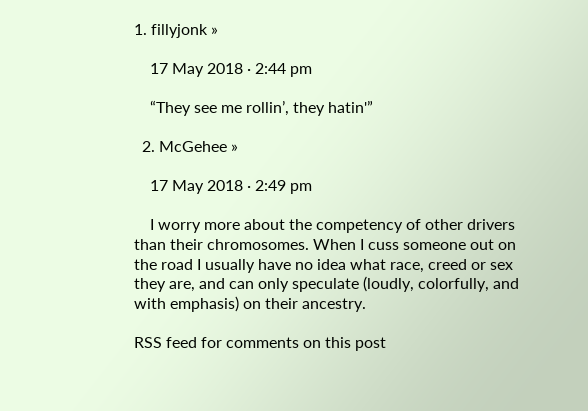1. fillyjonk »

    17 May 2018 · 2:44 pm

    “They see me rollin’, they hatin'”

  2. McGehee »

    17 May 2018 · 2:49 pm

    I worry more about the competency of other drivers than their chromosomes. When I cuss someone out on the road I usually have no idea what race, creed or sex they are, and can only speculate (loudly, colorfully, and with emphasis) on their ancestry.

RSS feed for comments on this post